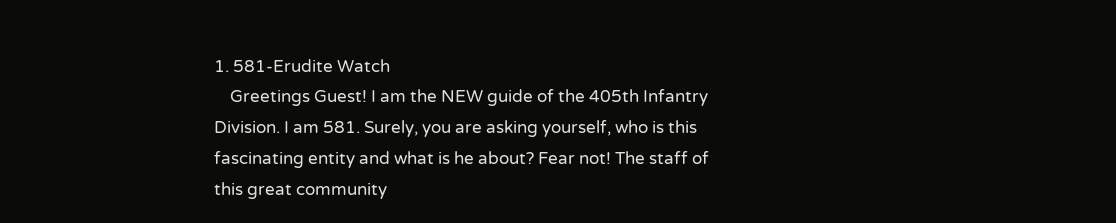1. 581-Erudite Watch
    Greetings Guest! I am the NEW guide of the 405th Infantry Division. I am 581. Surely, you are asking yourself, who is this fascinating entity and what is he about? Fear not! The staff of this great community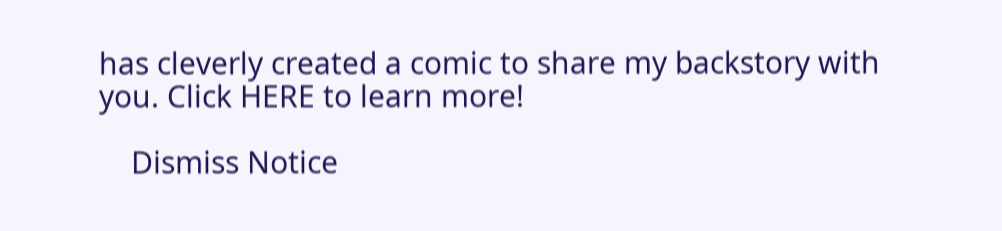has cleverly created a comic to share my backstory with you. Click HERE to learn more!

    Dismiss Notice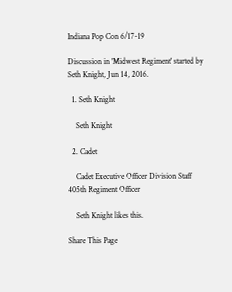Indiana Pop Con 6/17-19

Discussion in 'Midwest Regiment' started by Seth Knight, Jun 14, 2016.

  1. Seth Knight

    Seth Knight

  2. Cadet

    Cadet Executive Officer Division Staff 405th Regiment Officer

    Seth Knight likes this.

Share This Page